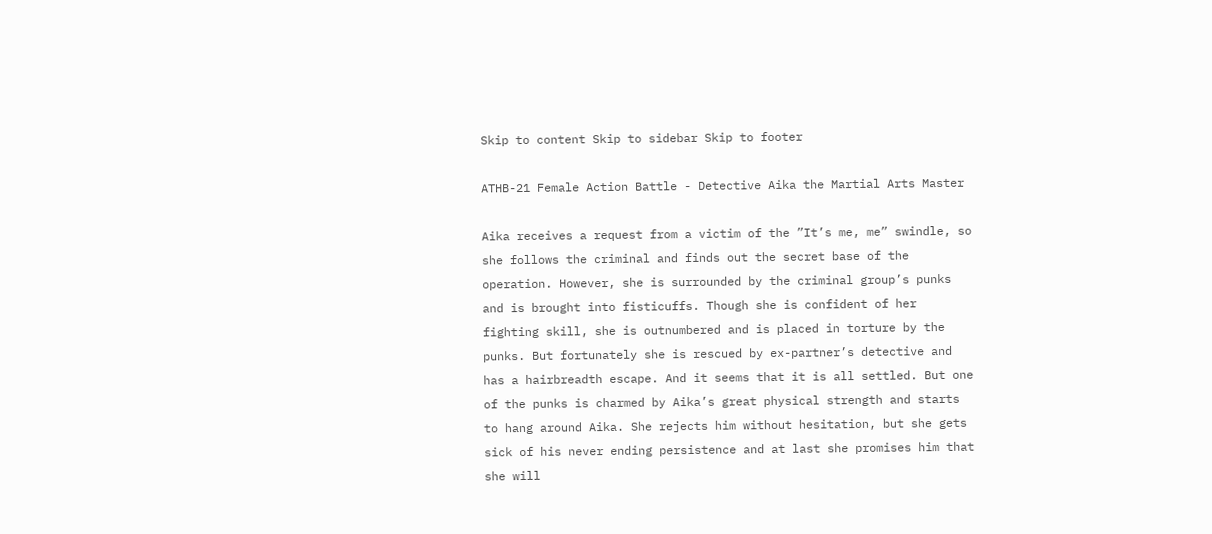Skip to content Skip to sidebar Skip to footer

ATHB-21 Female Action Battle - Detective Aika the Martial Arts Master

Aika receives a request from a victim of the ”It’s me, me” swindle, so she follows the criminal and finds out the secret base of the operation. However, she is surrounded by the criminal group’s punks and is brought into fisticuffs. Though she is confident of her fighting skill, she is outnumbered and is placed in torture by the punks. But fortunately she is rescued by ex-partner’s detective and has a hairbreadth escape. And it seems that it is all settled. But one of the punks is charmed by Aika’s great physical strength and starts to hang around Aika. She rejects him without hesitation, but she gets sick of his never ending persistence and at last she promises him that she will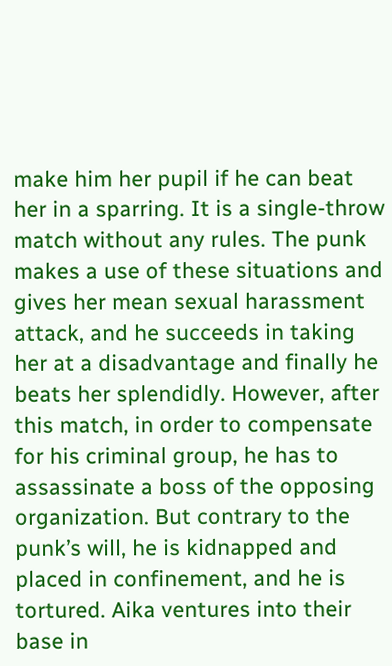make him her pupil if he can beat her in a sparring. It is a single-throw match without any rules. The punk makes a use of these situations and gives her mean sexual harassment attack, and he succeeds in taking her at a disadvantage and finally he beats her splendidly. However, after this match, in order to compensate for his criminal group, he has to assassinate a boss of the opposing organization. But contrary to the punk’s will, he is kidnapped and placed in confinement, and he is tortured. Aika ventures into their base in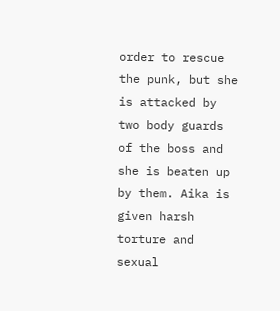order to rescue the punk, but she is attacked by two body guards of the boss and she is beaten up by them. Aika is given harsh torture and sexual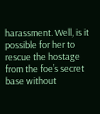harassment. Well, is it possible for her to rescue the hostage from the foe’s secret base without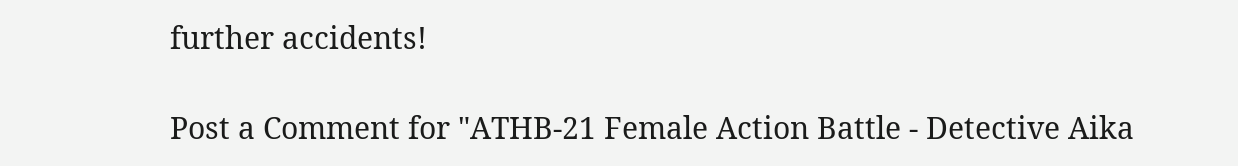further accidents!

Post a Comment for "ATHB-21 Female Action Battle - Detective Aika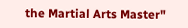the Martial Arts Master"